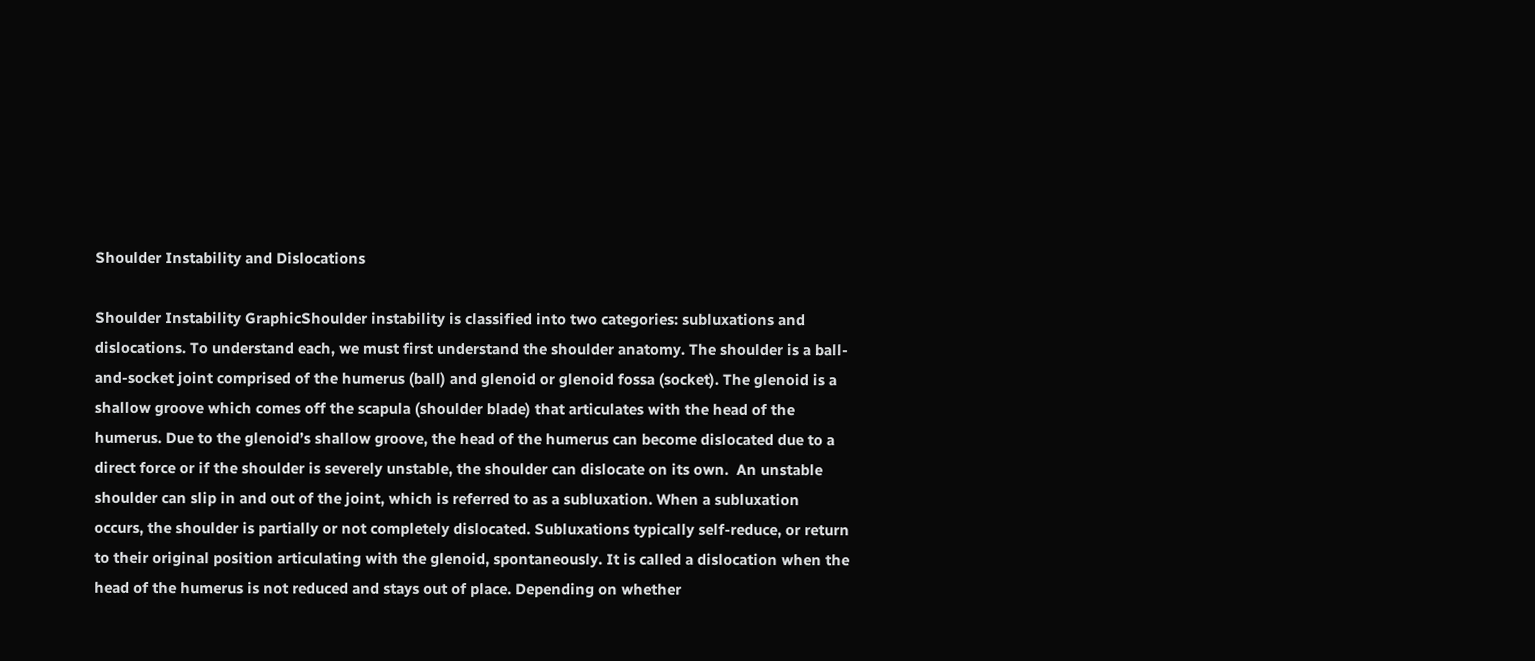Shoulder Instability and Dislocations

Shoulder Instability GraphicShoulder instability is classified into two categories: subluxations and dislocations. To understand each, we must first understand the shoulder anatomy. The shoulder is a ball-and-socket joint comprised of the humerus (ball) and glenoid or glenoid fossa (socket). The glenoid is a shallow groove which comes off the scapula (shoulder blade) that articulates with the head of the humerus. Due to the glenoid’s shallow groove, the head of the humerus can become dislocated due to a direct force or if the shoulder is severely unstable, the shoulder can dislocate on its own.  An unstable shoulder can slip in and out of the joint, which is referred to as a subluxation. When a subluxation occurs, the shoulder is partially or not completely dislocated. Subluxations typically self-reduce, or return to their original position articulating with the glenoid, spontaneously. It is called a dislocation when the head of the humerus is not reduced and stays out of place. Depending on whether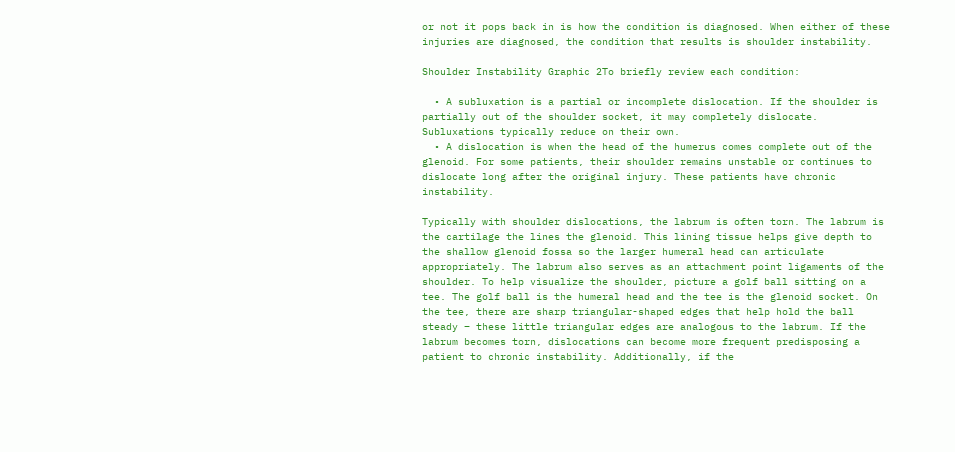or not it pops back in is how the condition is diagnosed. When either of these injuries are diagnosed, the condition that results is shoulder instability.

Shoulder Instability Graphic 2To briefly review each condition:

  • A subluxation is a partial or incomplete dislocation. If the shoulder is partially out of the shoulder socket, it may completely dislocate. Subluxations typically reduce on their own.
  • A dislocation is when the head of the humerus comes complete out of the glenoid. For some patients, their shoulder remains unstable or continues to dislocate long after the original injury. These patients have chronic instability.

Typically with shoulder dislocations, the labrum is often torn. The labrum is the cartilage the lines the glenoid. This lining tissue helps give depth to the shallow glenoid fossa so the larger humeral head can articulate appropriately. The labrum also serves as an attachment point ligaments of the shoulder. To help visualize the shoulder, picture a golf ball sitting on a tee. The golf ball is the humeral head and the tee is the glenoid socket. On the tee, there are sharp triangular-shaped edges that help hold the ball steady – these little triangular edges are analogous to the labrum. If the labrum becomes torn, dislocations can become more frequent predisposing a patient to chronic instability. Additionally, if the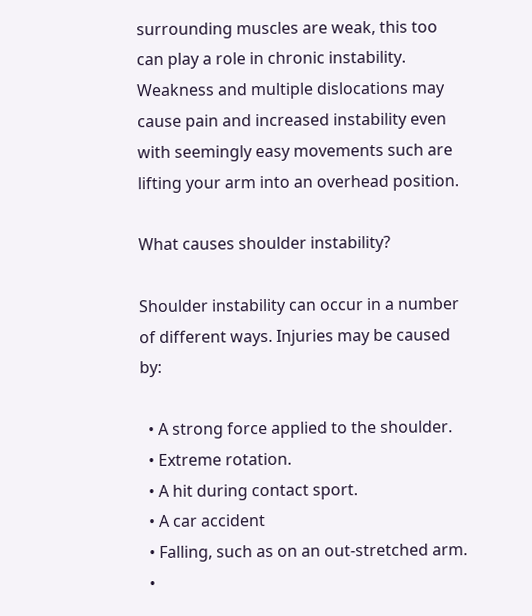surrounding muscles are weak, this too can play a role in chronic instability. Weakness and multiple dislocations may cause pain and increased instability even with seemingly easy movements such are lifting your arm into an overhead position.

What causes shoulder instability?

Shoulder instability can occur in a number of different ways. Injuries may be caused by:

  • A strong force applied to the shoulder.
  • Extreme rotation.
  • A hit during contact sport.
  • A car accident
  • Falling, such as on an out-stretched arm.
  •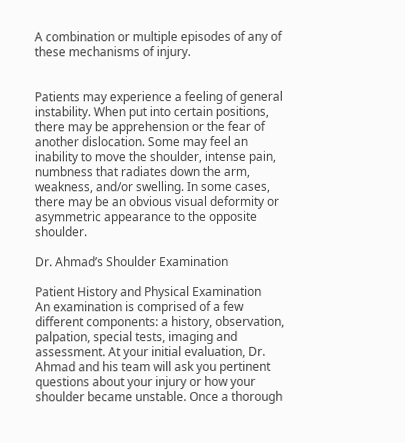A combination or multiple episodes of any of these mechanisms of injury.


Patients may experience a feeling of general instability. When put into certain positions, there may be apprehension or the fear of another dislocation. Some may feel an inability to move the shoulder, intense pain, numbness that radiates down the arm, weakness, and/or swelling. In some cases, there may be an obvious visual deformity or asymmetric appearance to the opposite shoulder.

Dr. Ahmad’s Shoulder Examination

Patient History and Physical Examination
An examination is comprised of a few different components: a history, observation, palpation, special tests, imaging and assessment. At your initial evaluation, Dr. Ahmad and his team will ask you pertinent questions about your injury or how your shoulder became unstable. Once a thorough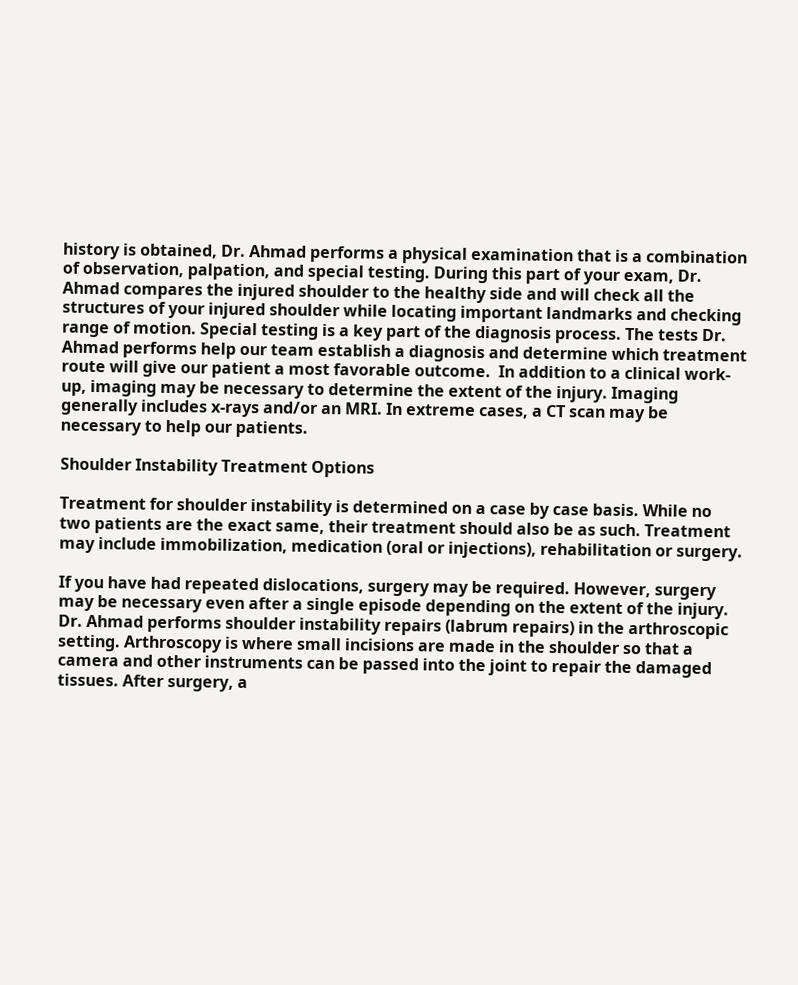history is obtained, Dr. Ahmad performs a physical examination that is a combination of observation, palpation, and special testing. During this part of your exam, Dr. Ahmad compares the injured shoulder to the healthy side and will check all the structures of your injured shoulder while locating important landmarks and checking range of motion. Special testing is a key part of the diagnosis process. The tests Dr. Ahmad performs help our team establish a diagnosis and determine which treatment route will give our patient a most favorable outcome.  In addition to a clinical work-up, imaging may be necessary to determine the extent of the injury. Imaging generally includes x-rays and/or an MRI. In extreme cases, a CT scan may be necessary to help our patients.

Shoulder Instability Treatment Options

Treatment for shoulder instability is determined on a case by case basis. While no two patients are the exact same, their treatment should also be as such. Treatment may include immobilization, medication (oral or injections), rehabilitation or surgery.

If you have had repeated dislocations, surgery may be required. However, surgery may be necessary even after a single episode depending on the extent of the injury. Dr. Ahmad performs shoulder instability repairs (labrum repairs) in the arthroscopic setting. Arthroscopy is where small incisions are made in the shoulder so that a camera and other instruments can be passed into the joint to repair the damaged tissues. After surgery, a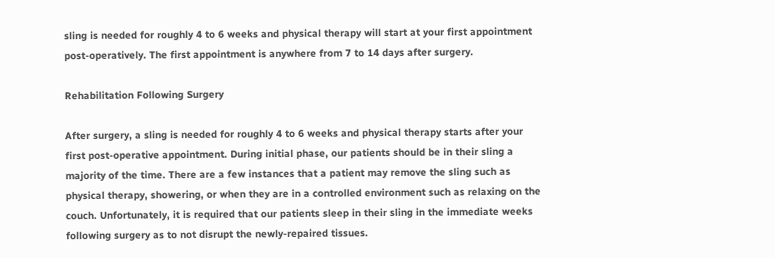sling is needed for roughly 4 to 6 weeks and physical therapy will start at your first appointment post-operatively. The first appointment is anywhere from 7 to 14 days after surgery.

Rehabilitation Following Surgery

After surgery, a sling is needed for roughly 4 to 6 weeks and physical therapy starts after your first post-operative appointment. During initial phase, our patients should be in their sling a majority of the time. There are a few instances that a patient may remove the sling such as physical therapy, showering, or when they are in a controlled environment such as relaxing on the couch. Unfortunately, it is required that our patients sleep in their sling in the immediate weeks following surgery as to not disrupt the newly-repaired tissues.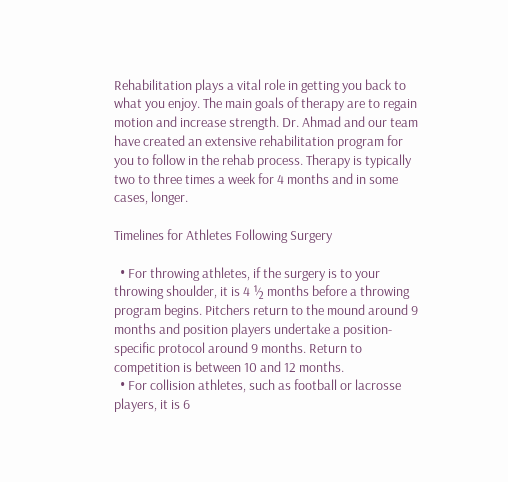Rehabilitation plays a vital role in getting you back to what you enjoy. The main goals of therapy are to regain motion and increase strength. Dr. Ahmad and our team have created an extensive rehabilitation program for you to follow in the rehab process. Therapy is typically two to three times a week for 4 months and in some cases, longer.

Timelines for Athletes Following Surgery

  • For throwing athletes, if the surgery is to your throwing shoulder, it is 4 ½ months before a throwing program begins. Pitchers return to the mound around 9 months and position players undertake a position-specific protocol around 9 months. Return to competition is between 10 and 12 months.
  • For collision athletes, such as football or lacrosse players, it is 6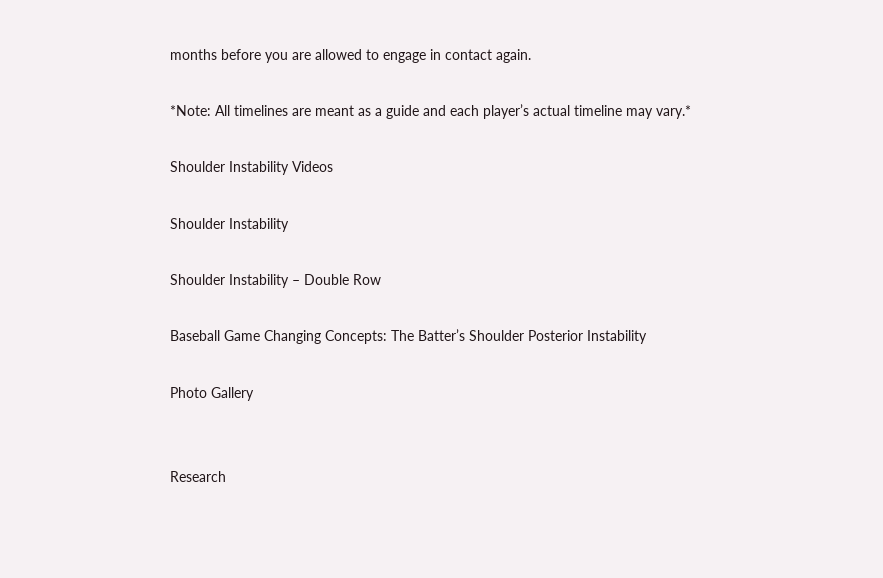months before you are allowed to engage in contact again.

*Note: All timelines are meant as a guide and each player’s actual timeline may vary.*

Shoulder Instability Videos

Shoulder Instability

Shoulder Instability – Double Row

Baseball Game Changing Concepts: The Batter’s Shoulder Posterior Instability

Photo Gallery


Research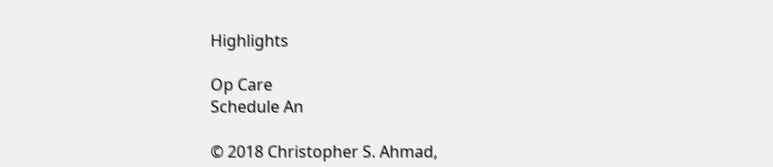Highlights

Op Care
Schedule An

© 2018 Christopher S. Ahmad,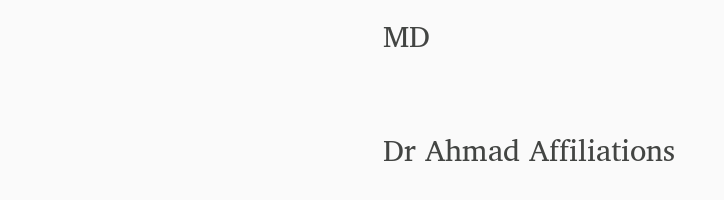MD

Dr Ahmad Affiliations